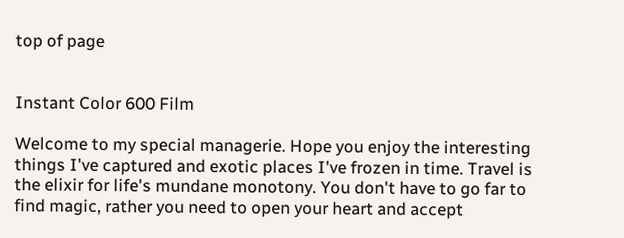top of page


Instant Color 600 Film

Welcome to my special managerie. Hope you enjoy the interesting things I've captured and exotic places I've frozen in time. Travel is the elixir for life's mundane monotony. You don't have to go far to find magic, rather you need to open your heart and accept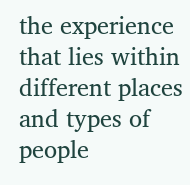the experience that lies within different places and types of people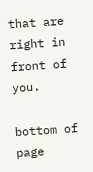that are right in front of you.

bottom of page